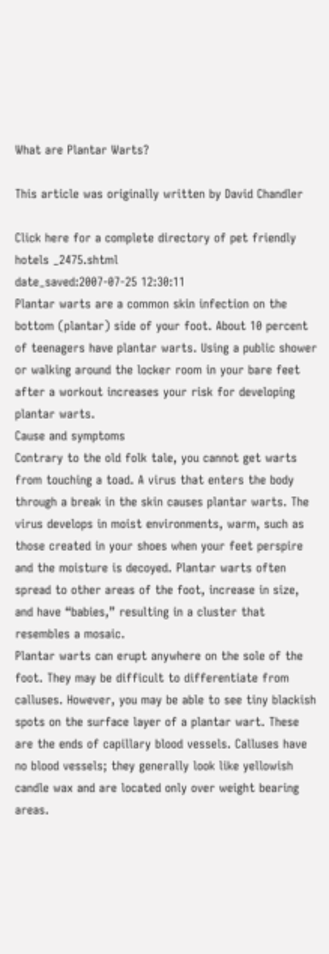What are Plantar Warts?

This article was originally written by David Chandler

Click here for a complete directory of pet friendly hotels _2475.shtml
date_saved:2007-07-25 12:30:11
Plantar warts are a common skin infection on the bottom (plantar) side of your foot. About 10 percent of teenagers have plantar warts. Using a public shower or walking around the locker room in your bare feet after a workout increases your risk for developing plantar warts.
Cause and symptoms
Contrary to the old folk tale, you cannot get warts from touching a toad. A virus that enters the body through a break in the skin causes plantar warts. The virus develops in moist environments, warm, such as those created in your shoes when your feet perspire and the moisture is decoyed. Plantar warts often spread to other areas of the foot, increase in size, and have “babies,” resulting in a cluster that resembles a mosaic.
Plantar warts can erupt anywhere on the sole of the foot. They may be difficult to differentiate from calluses. However, you may be able to see tiny blackish spots on the surface layer of a plantar wart. These are the ends of capillary blood vessels. Calluses have no blood vessels; they generally look like yellowish candle wax and are located only over weight bearing areas.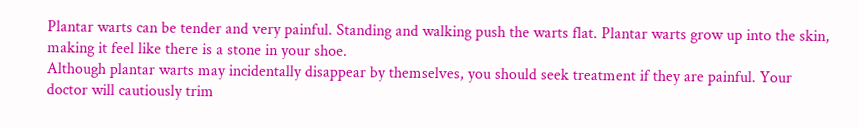Plantar warts can be tender and very painful. Standing and walking push the warts flat. Plantar warts grow up into the skin, making it feel like there is a stone in your shoe.
Although plantar warts may incidentally disappear by themselves, you should seek treatment if they are painful. Your doctor will cautiously trim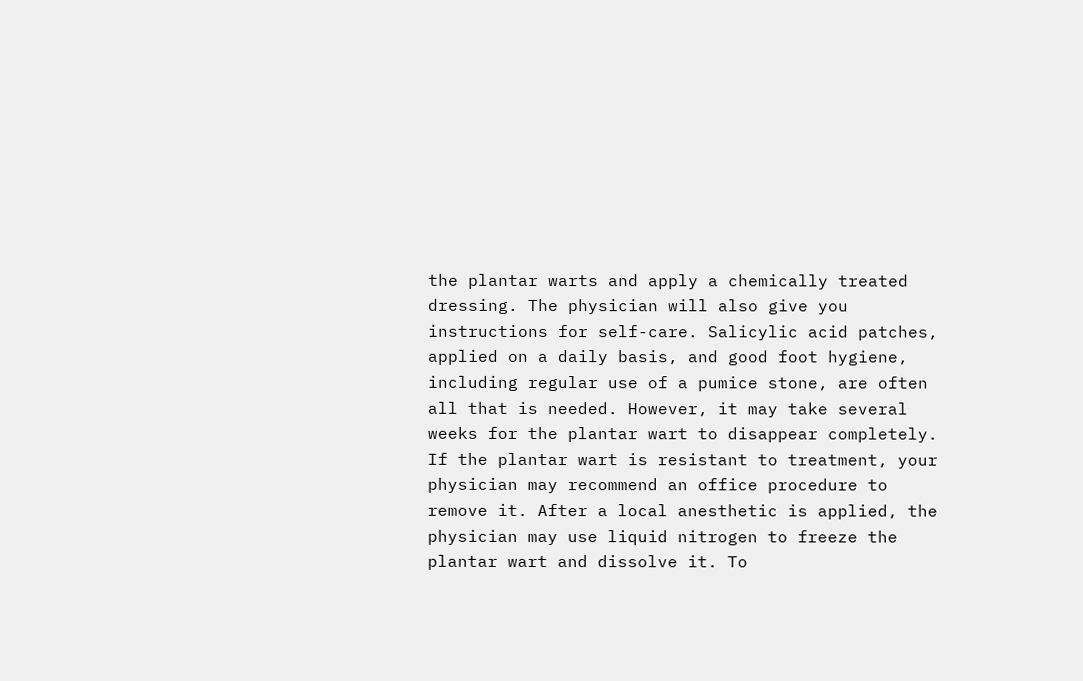the plantar warts and apply a chemically treated dressing. The physician will also give you instructions for self-care. Salicylic acid patches, applied on a daily basis, and good foot hygiene, including regular use of a pumice stone, are often all that is needed. However, it may take several weeks for the plantar wart to disappear completely.
If the plantar wart is resistant to treatment, your physician may recommend an office procedure to remove it. After a local anesthetic is applied, the physician may use liquid nitrogen to freeze the plantar wart and dissolve it. To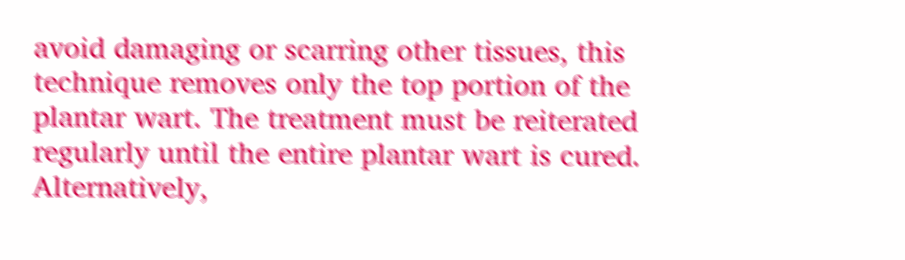avoid damaging or scarring other tissues, this technique removes only the top portion of the plantar wart. The treatment must be reiterated regularly until the entire plantar wart is cured. Alternatively,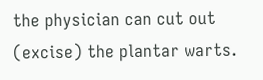the physician can cut out (excise) the plantar warts.